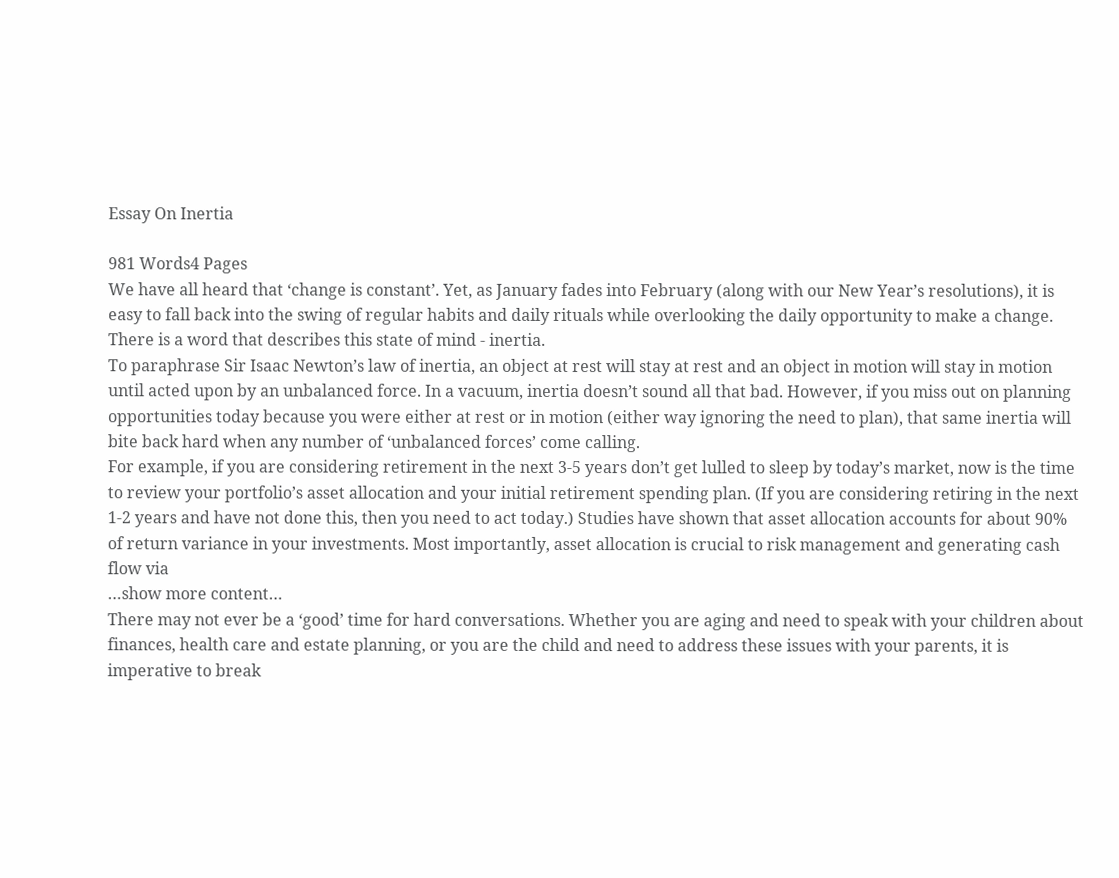Essay On Inertia

981 Words4 Pages
We have all heard that ‘change is constant’. Yet, as January fades into February (along with our New Year’s resolutions), it is easy to fall back into the swing of regular habits and daily rituals while overlooking the daily opportunity to make a change. There is a word that describes this state of mind - inertia.
To paraphrase Sir Isaac Newton’s law of inertia, an object at rest will stay at rest and an object in motion will stay in motion until acted upon by an unbalanced force. In a vacuum, inertia doesn’t sound all that bad. However, if you miss out on planning opportunities today because you were either at rest or in motion (either way ignoring the need to plan), that same inertia will bite back hard when any number of ‘unbalanced forces’ come calling.
For example, if you are considering retirement in the next 3-5 years don’t get lulled to sleep by today’s market, now is the time to review your portfolio’s asset allocation and your initial retirement spending plan. (If you are considering retiring in the next 1-2 years and have not done this, then you need to act today.) Studies have shown that asset allocation accounts for about 90% of return variance in your investments. Most importantly, asset allocation is crucial to risk management and generating cash flow via
…show more content…
There may not ever be a ‘good’ time for hard conversations. Whether you are aging and need to speak with your children about finances, health care and estate planning, or you are the child and need to address these issues with your parents, it is imperative to break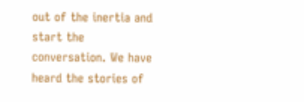out of the inertia and start the conversation. We have heard the stories of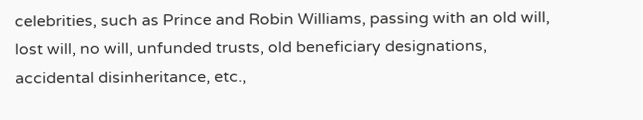celebrities, such as Prince and Robin Williams, passing with an old will, lost will, no will, unfunded trusts, old beneficiary designations, accidental disinheritance, etc.,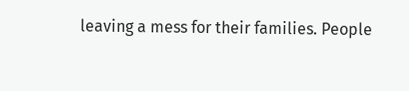leaving a mess for their families. People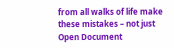from all walks of life make these mistakes – not just
Open Document